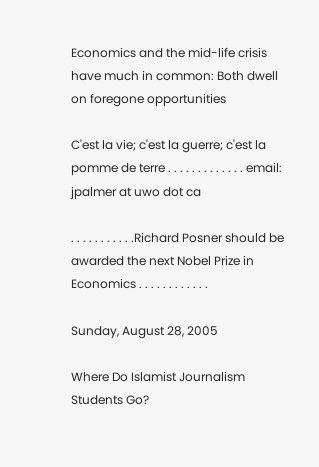Economics and the mid-life crisis have much in common: Both dwell on foregone opportunities

C'est la vie; c'est la guerre; c'est la pomme de terre . . . . . . . . . . . . . email: jpalmer at uwo dot ca

. . . . . . . . . . .Richard Posner should be awarded the next Nobel Prize in Economics . . . . . . . . . . . .

Sunday, August 28, 2005

Where Do Islamist Journalism Students Go?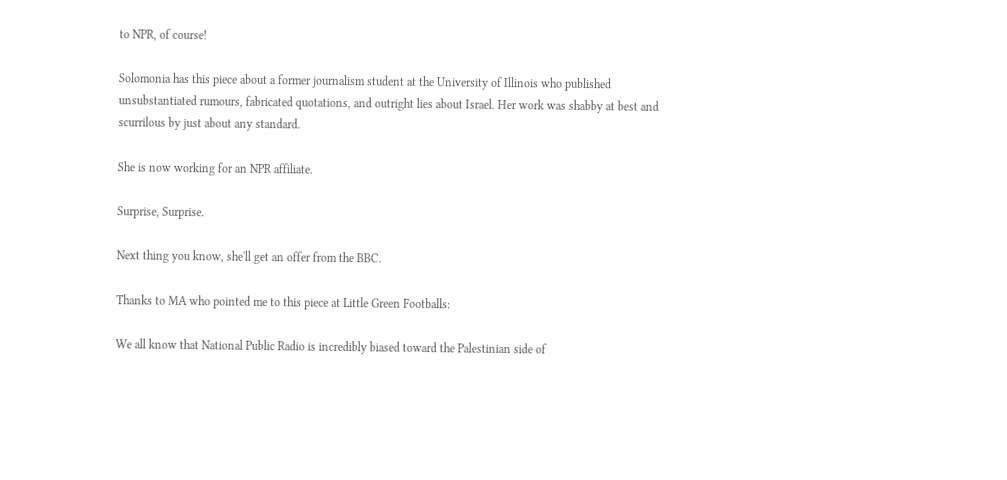to NPR, of course!

Solomonia has this piece about a former journalism student at the University of Illinois who published unsubstantiated rumours, fabricated quotations, and outright lies about Israel. Her work was shabby at best and scurrilous by just about any standard.

She is now working for an NPR affiliate.

Surprise, Surprise.

Next thing you know, she'll get an offer from the BBC.

Thanks to MA who pointed me to this piece at Little Green Footballs:

We all know that National Public Radio is incredibly biased toward the Palestinian side of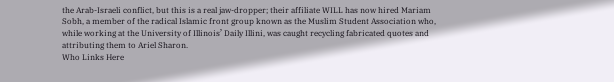the Arab-Israeli conflict, but this is a real jaw-dropper; their affiliate WILL has now hired Mariam Sobh, a member of the radical Islamic front group known as the Muslim Student Association who, while working at the University of Illinois’ Daily Illini, was caught recycling fabricated quotes and attributing them to Ariel Sharon.
Who Links Here